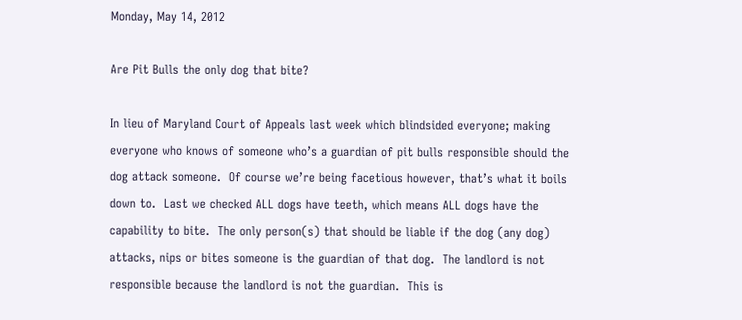Monday, May 14, 2012

Are Pit Bulls the only dog that bite?

In lieu of Maryland Court of Appeals last week which blindsided everyone; making everyone who knows of someone who’s a guardian of pit bulls responsible should the dog attack someone.  Of course we’re being facetious however, that’s what it boils down to.  Last we checked ALL dogs have teeth, which means ALL dogs have the capability to bite.  The only person(s) that should be liable if the dog (any dog) attacks, nips or bites someone is the guardian of that dog.  The landlord is not responsible because the landlord is not the guardian.  This is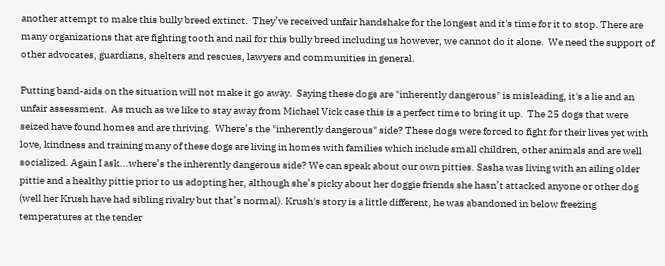another attempt to make this bully breed extinct.  They’ve received unfair handshake for the longest and it's time for it to stop. There are many organizations that are fighting tooth and nail for this bully breed including us however, we cannot do it alone.  We need the support of other advocates, guardians, shelters and rescues, lawyers and communities in general.

Putting band-aids on the situation will not make it go away.  Saying these dogs are "inherently dangerous" is misleading, it's a lie and an unfair assessment.  As much as we like to stay away from Michael Vick case this is a perfect time to bring it up.  The 25 dogs that were seized have found homes and are thriving.  Where’s the "inherently dangerous" side? These dogs were forced to fight for their lives yet with love, kindness and training many of these dogs are living in homes with families which include small children, other animals and are well socialized. Again I ask...where’s the inherently dangerous side? We can speak about our own pitties. Sasha was living with an ailing older pittie and a healthy pittie prior to us adopting her, although she’s picky about her doggie friends she hasn’t attacked anyone or other dog (well her Krush have had sibling rivalry but that’s normal). Krush's story is a little different, he was abandoned in below freezing temperatures at the tender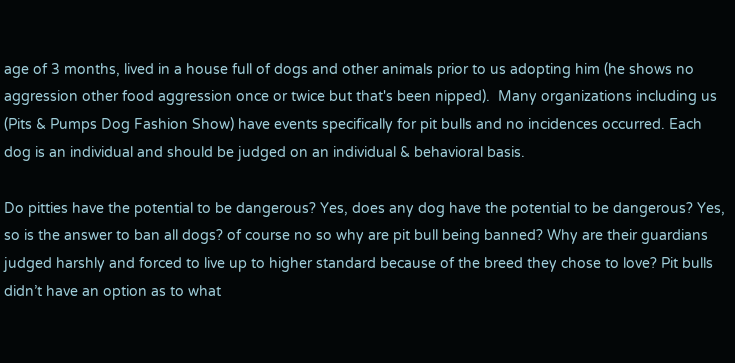age of 3 months, lived in a house full of dogs and other animals prior to us adopting him (he shows no aggression other food aggression once or twice but that's been nipped).  Many organizations including us  (Pits & Pumps Dog Fashion Show) have events specifically for pit bulls and no incidences occurred. Each dog is an individual and should be judged on an individual & behavioral basis.

Do pitties have the potential to be dangerous? Yes, does any dog have the potential to be dangerous? Yes, so is the answer to ban all dogs? of course no so why are pit bull being banned? Why are their guardians judged harshly and forced to live up to higher standard because of the breed they chose to love? Pit bulls didn’t have an option as to what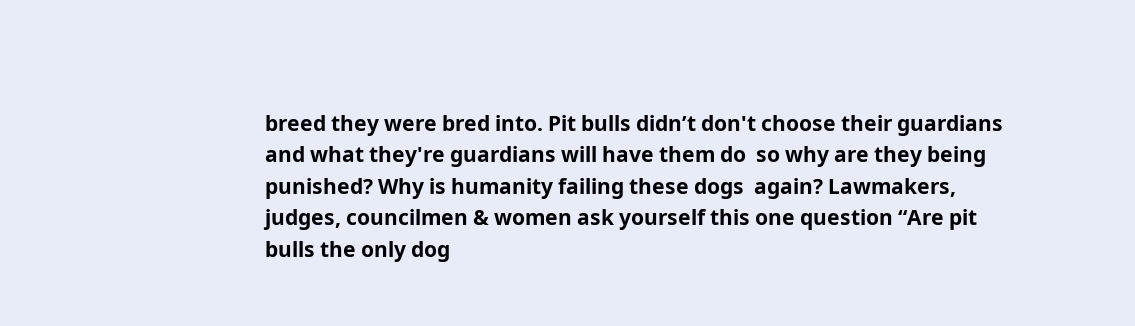breed they were bred into. Pit bulls didn’t don't choose their guardians and what they're guardians will have them do  so why are they being punished? Why is humanity failing these dogs  again? Lawmakers, judges, councilmen & women ask yourself this one question “Are pit bulls the only dog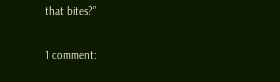that bites?”

1 comment: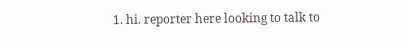1. hi. reporter here looking to talk to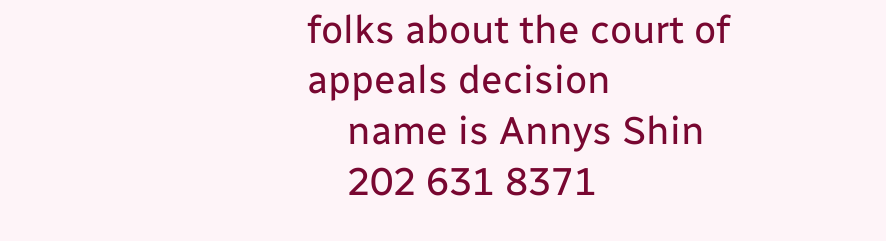folks about the court of appeals decision
    name is Annys Shin
    202 631 8371